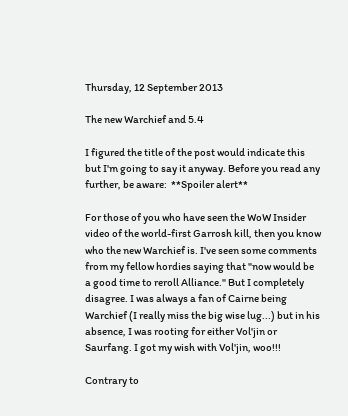Thursday, 12 September 2013

The new Warchief and 5.4

I figured the title of the post would indicate this but I'm going to say it anyway. Before you read any further, be aware:  **Spoiler alert**

For those of you who have seen the WoW Insider video of the world-first Garrosh kill, then you know who the new Warchief is. I've seen some comments from my fellow hordies saying that "now would be a good time to reroll Alliance." But I completely disagree. I was always a fan of Cairne being Warchief (I really miss the big wise lug...) but in his absence, I was rooting for either Vol'jin or Saurfang. I got my wish with Vol'jin, woo!!!

Contrary to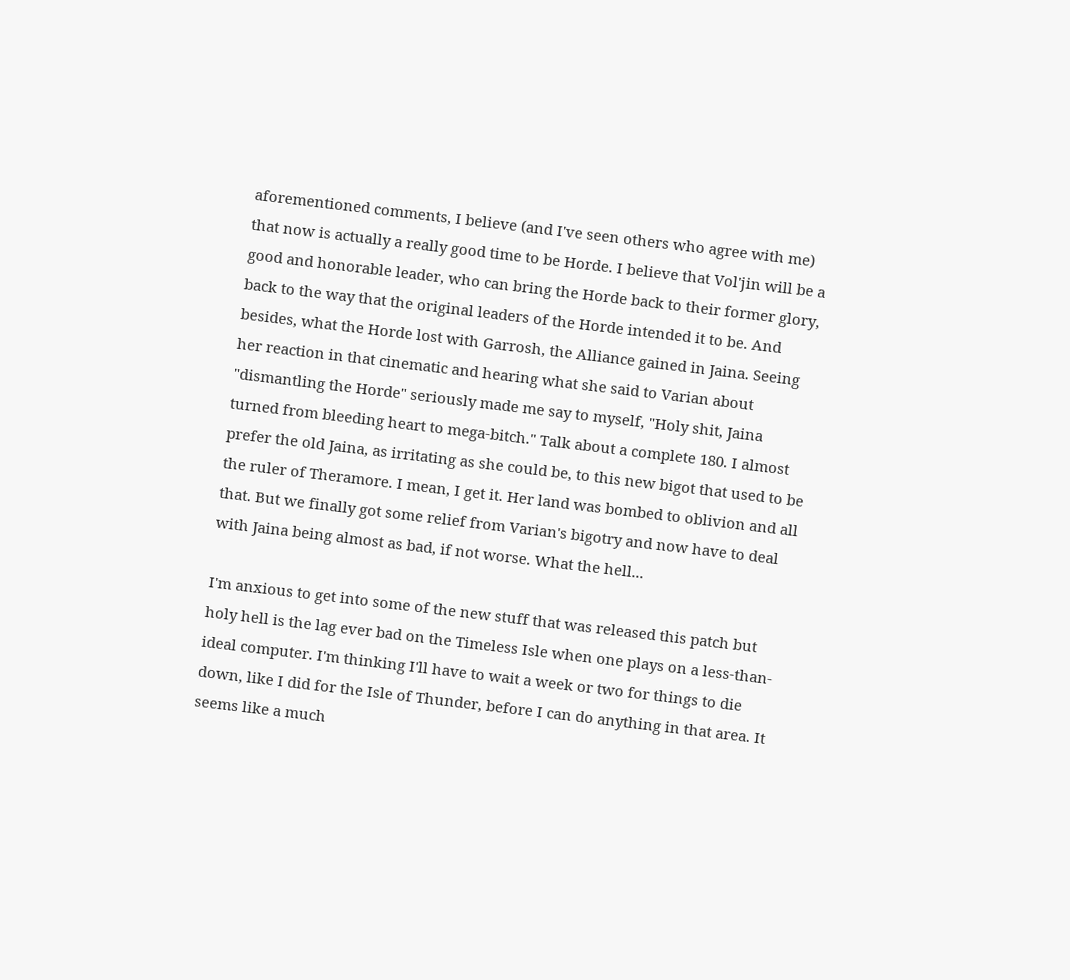aforementioned comments, I believe (and I've seen others who agree with me) that now is actually a really good time to be Horde. I believe that Vol'jin will be a good and honorable leader, who can bring the Horde back to their former glory, back to the way that the original leaders of the Horde intended it to be. And besides, what the Horde lost with Garrosh, the Alliance gained in Jaina. Seeing her reaction in that cinematic and hearing what she said to Varian about "dismantling the Horde" seriously made me say to myself, "Holy shit, Jaina turned from bleeding heart to mega-bitch." Talk about a complete 180. I almost prefer the old Jaina, as irritating as she could be, to this new bigot that used to be the ruler of Theramore. I mean, I get it. Her land was bombed to oblivion and all that. But we finally got some relief from Varian's bigotry and now have to deal with Jaina being almost as bad, if not worse. What the hell...

I'm anxious to get into some of the new stuff that was released this patch but holy hell is the lag ever bad on the Timeless Isle when one plays on a less-than-ideal computer. I'm thinking I'll have to wait a week or two for things to die down, like I did for the Isle of Thunder, before I can do anything in that area. It seems like a much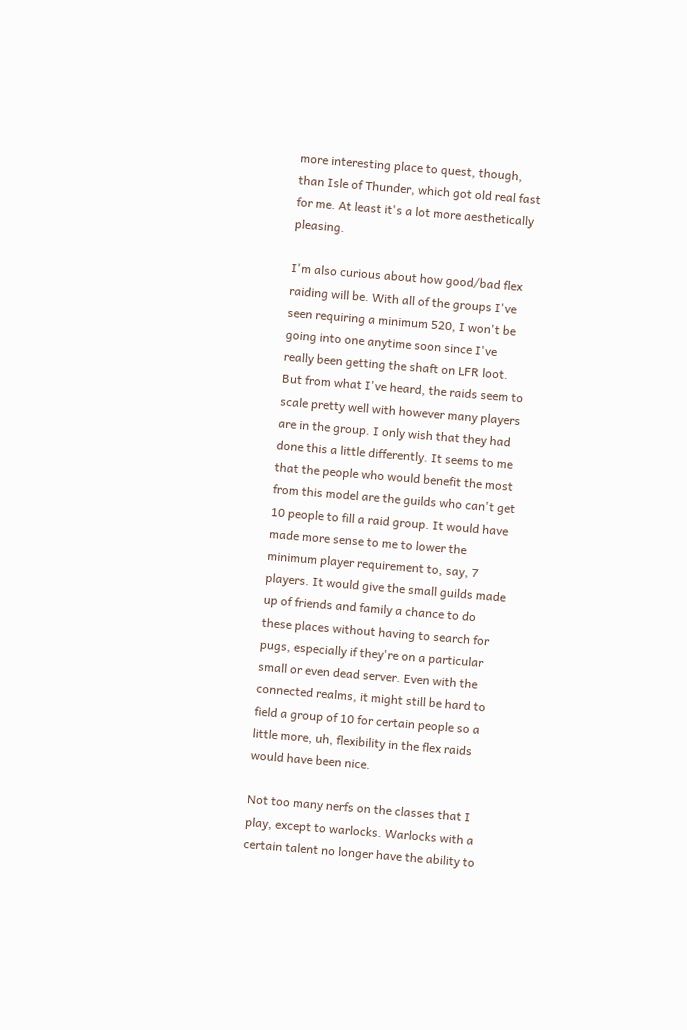more interesting place to quest, though, than Isle of Thunder, which got old real fast for me. At least it's a lot more aesthetically pleasing.

I'm also curious about how good/bad flex raiding will be. With all of the groups I've seen requiring a minimum 520, I won't be going into one anytime soon since I've really been getting the shaft on LFR loot. But from what I've heard, the raids seem to scale pretty well with however many players are in the group. I only wish that they had done this a little differently. It seems to me that the people who would benefit the most from this model are the guilds who can't get 10 people to fill a raid group. It would have made more sense to me to lower the minimum player requirement to, say, 7 players. It would give the small guilds made up of friends and family a chance to do these places without having to search for pugs, especially if they're on a particular small or even dead server. Even with the connected realms, it might still be hard to field a group of 10 for certain people so a little more, uh, flexibility in the flex raids would have been nice.

Not too many nerfs on the classes that I play, except to warlocks. Warlocks with a certain talent no longer have the ability to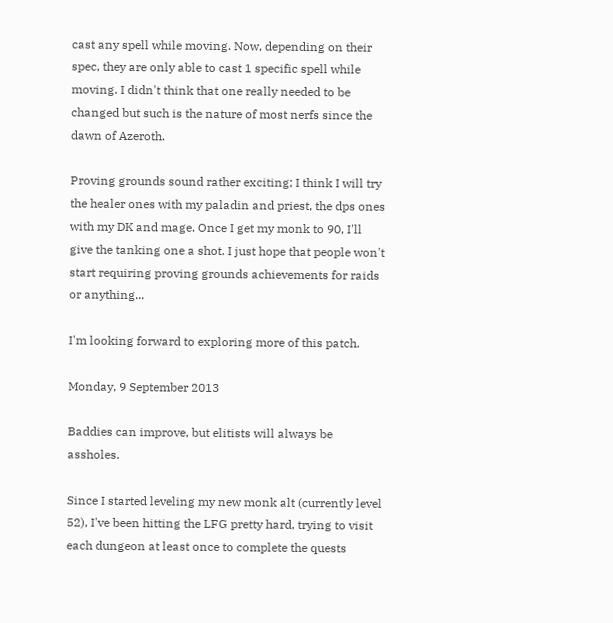cast any spell while moving. Now, depending on their spec, they are only able to cast 1 specific spell while moving. I didn't think that one really needed to be changed but such is the nature of most nerfs since the dawn of Azeroth.

Proving grounds sound rather exciting; I think I will try the healer ones with my paladin and priest, the dps ones with my DK and mage. Once I get my monk to 90, I'll give the tanking one a shot. I just hope that people won't start requiring proving grounds achievements for raids or anything...

I'm looking forward to exploring more of this patch.

Monday, 9 September 2013

Baddies can improve, but elitists will always be assholes.

Since I started leveling my new monk alt (currently level 52), I've been hitting the LFG pretty hard, trying to visit each dungeon at least once to complete the quests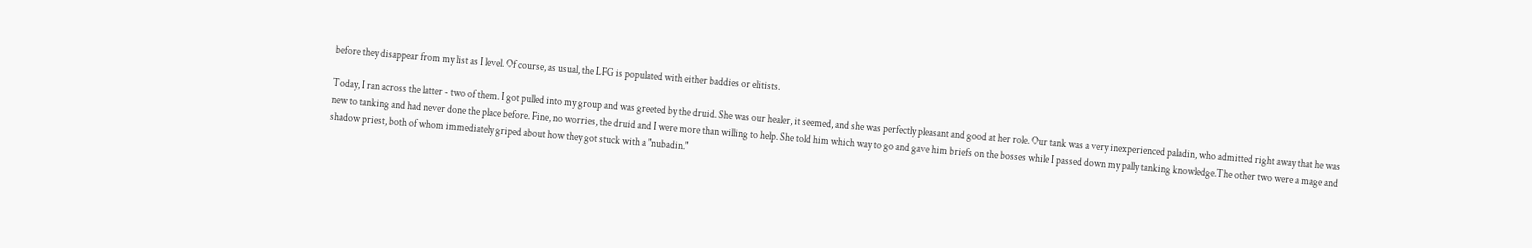before they disappear from my list as I level. Of course, as usual, the LFG is populated with either baddies or elitists.

Today, I ran across the latter - two of them. I got pulled into my group and was greeted by the druid. She was our healer, it seemed, and she was perfectly pleasant and good at her role. Our tank was a very inexperienced paladin, who admitted right away that he was new to tanking and had never done the place before. Fine, no worries, the druid and I were more than willing to help. She told him which way to go and gave him briefs on the bosses while I passed down my pally tanking knowledge.The other two were a mage and shadow priest, both of whom immediately griped about how they got stuck with a "nubadin."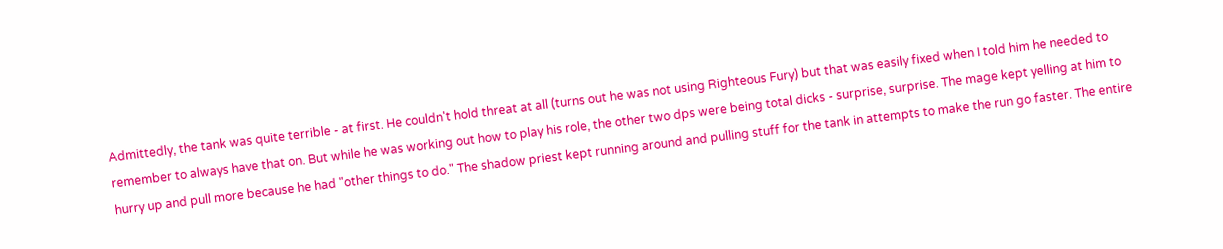Admittedly, the tank was quite terrible - at first. He couldn't hold threat at all (turns out he was not using Righteous Fury) but that was easily fixed when I told him he needed to remember to always have that on. But while he was working out how to play his role, the other two dps were being total dicks - surprise, surprise. The mage kept yelling at him to hurry up and pull more because he had "other things to do." The shadow priest kept running around and pulling stuff for the tank in attempts to make the run go faster. The entire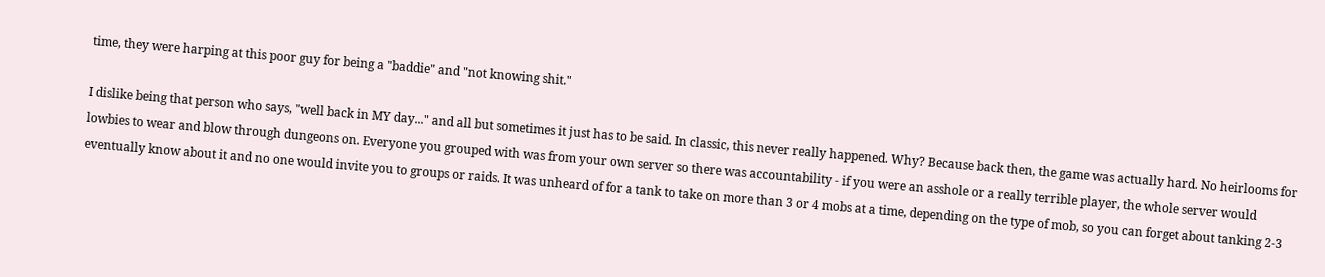time, they were harping at this poor guy for being a "baddie" and "not knowing shit."

I dislike being that person who says, "well back in MY day..." and all but sometimes it just has to be said. In classic, this never really happened. Why? Because back then, the game was actually hard. No heirlooms for lowbies to wear and blow through dungeons on. Everyone you grouped with was from your own server so there was accountability - if you were an asshole or a really terrible player, the whole server would eventually know about it and no one would invite you to groups or raids. It was unheard of for a tank to take on more than 3 or 4 mobs at a time, depending on the type of mob, so you can forget about tanking 2-3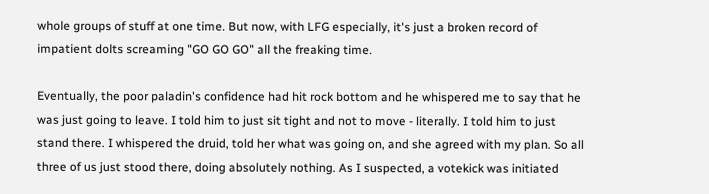whole groups of stuff at one time. But now, with LFG especially, it's just a broken record of impatient dolts screaming "GO GO GO" all the freaking time.

Eventually, the poor paladin's confidence had hit rock bottom and he whispered me to say that he was just going to leave. I told him to just sit tight and not to move - literally. I told him to just stand there. I whispered the druid, told her what was going on, and she agreed with my plan. So all three of us just stood there, doing absolutely nothing. As I suspected, a votekick was initiated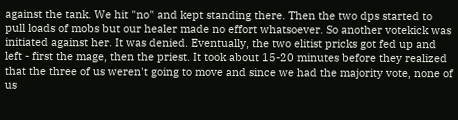against the tank. We hit "no" and kept standing there. Then the two dps started to pull loads of mobs but our healer made no effort whatsoever. So another votekick was initiated against her. It was denied. Eventually, the two elitist pricks got fed up and left - first the mage, then the priest. It took about 15-20 minutes before they realized that the three of us weren't going to move and since we had the majority vote, none of us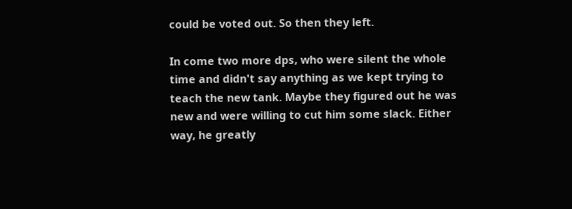could be voted out. So then they left.

In come two more dps, who were silent the whole time and didn't say anything as we kept trying to teach the new tank. Maybe they figured out he was new and were willing to cut him some slack. Either way, he greatly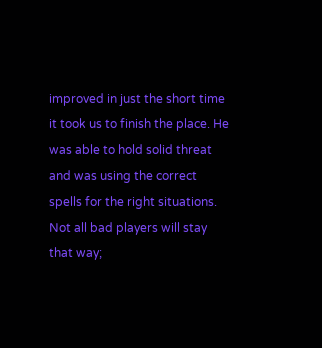improved in just the short time it took us to finish the place. He was able to hold solid threat and was using the correct spells for the right situations. Not all bad players will stay that way;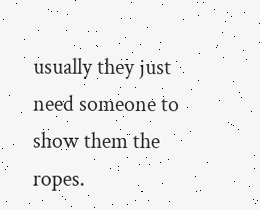usually they just need someone to show them the ropes.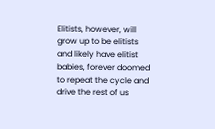Elitists, however, will grow up to be elitists and likely have elitist babies, forever doomed to repeat the cycle and drive the rest of us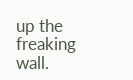up the freaking wall.